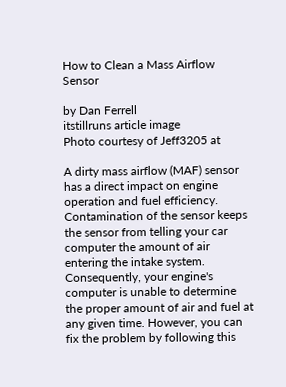How to Clean a Mass Airflow Sensor

by Dan Ferrell
itstillruns article image
Photo courtesy of Jeff3205 at

A dirty mass airflow (MAF) sensor has a direct impact on engine operation and fuel efficiency. Contamination of the sensor keeps the sensor from telling your car computer the amount of air entering the intake system. Consequently, your engine's computer is unable to determine the proper amount of air and fuel at any given time. However, you can fix the problem by following this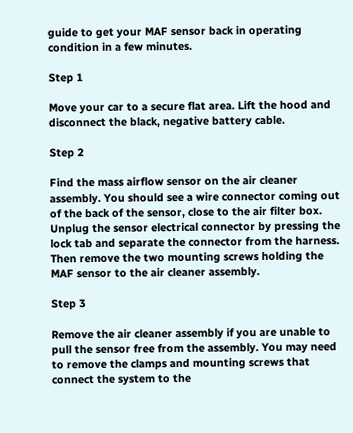guide to get your MAF sensor back in operating condition in a few minutes.

Step 1

Move your car to a secure flat area. Lift the hood and disconnect the black, negative battery cable.

Step 2

Find the mass airflow sensor on the air cleaner assembly. You should see a wire connector coming out of the back of the sensor, close to the air filter box. Unplug the sensor electrical connector by pressing the lock tab and separate the connector from the harness. Then remove the two mounting screws holding the MAF sensor to the air cleaner assembly.

Step 3

Remove the air cleaner assembly if you are unable to pull the sensor free from the assembly. You may need to remove the clamps and mounting screws that connect the system to the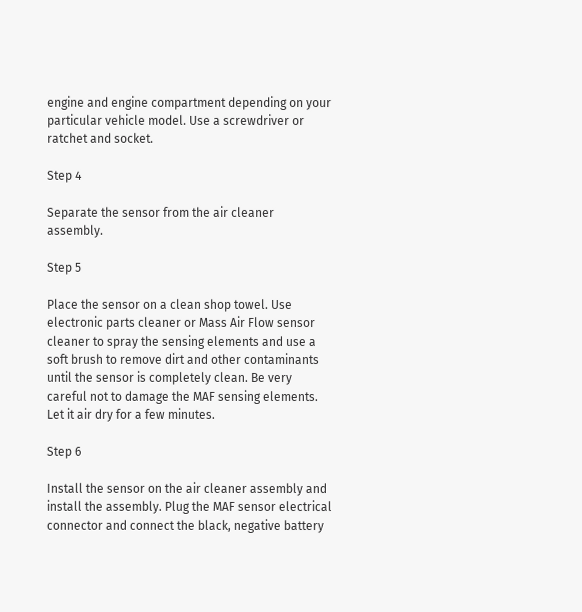engine and engine compartment depending on your particular vehicle model. Use a screwdriver or ratchet and socket.

Step 4

Separate the sensor from the air cleaner assembly.

Step 5

Place the sensor on a clean shop towel. Use electronic parts cleaner or Mass Air Flow sensor cleaner to spray the sensing elements and use a soft brush to remove dirt and other contaminants until the sensor is completely clean. Be very careful not to damage the MAF sensing elements. Let it air dry for a few minutes.

Step 6

Install the sensor on the air cleaner assembly and install the assembly. Plug the MAF sensor electrical connector and connect the black, negative battery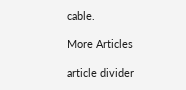cable.

More Articles

article divider